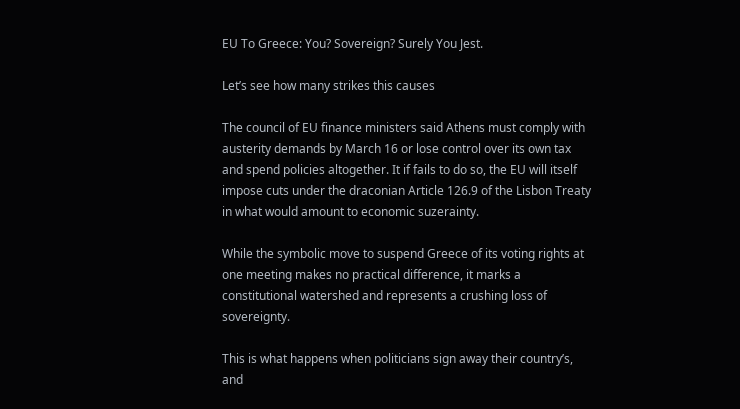EU To Greece: You? Sovereign? Surely You Jest.

Let’s see how many strikes this causes

The council of EU finance ministers said Athens must comply with austerity demands by March 16 or lose control over its own tax and spend policies altogether. It if fails to do so, the EU will itself impose cuts under the draconian Article 126.9 of the Lisbon Treaty in what would amount to economic suzerainty.

While the symbolic move to suspend Greece of its voting rights at one meeting makes no practical difference, it marks a constitutional watershed and represents a crushing loss of sovereignty.

This is what happens when politicians sign away their country’s, and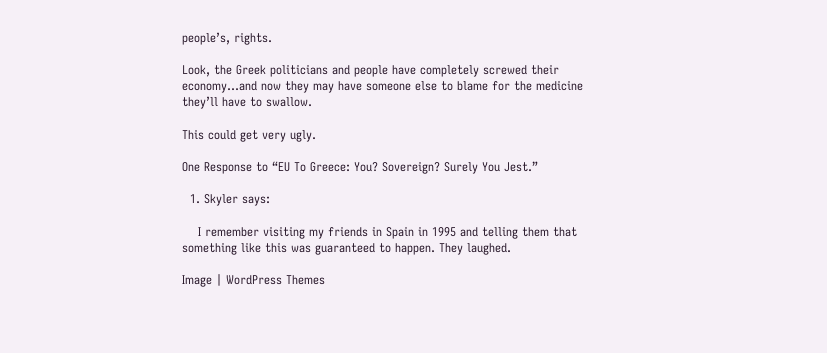people’s, rights.

Look, the Greek politicians and people have completely screwed their economy…and now they may have someone else to blame for the medicine they’ll have to swallow.

This could get very ugly.

One Response to “EU To Greece: You? Sovereign? Surely You Jest.”

  1. Skyler says:

    I remember visiting my friends in Spain in 1995 and telling them that something like this was guaranteed to happen. They laughed.

Image | WordPress Themes